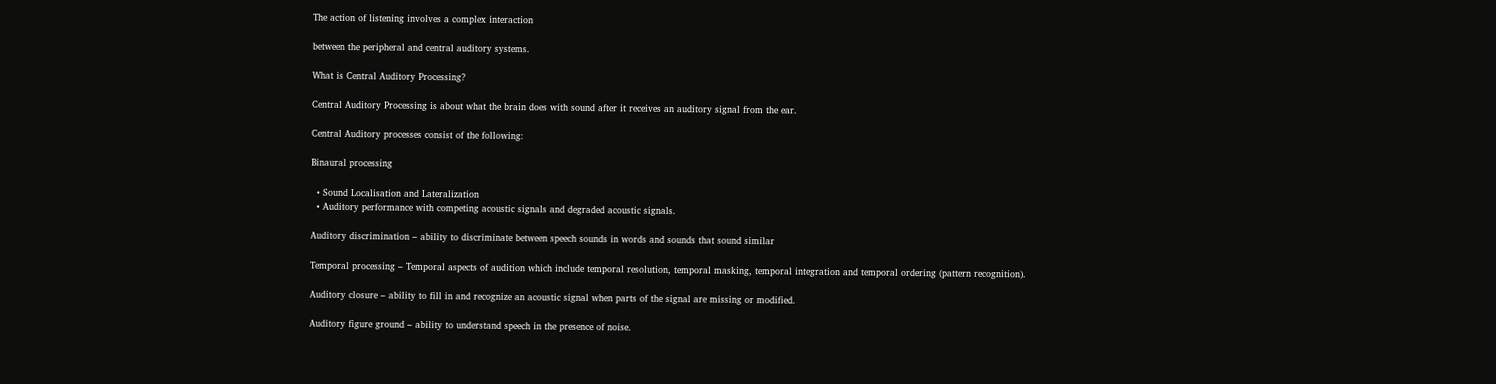The action of listening involves a complex interaction

between the peripheral and central auditory systems.

What is Central Auditory Processing?

Central Auditory Processing is about what the brain does with sound after it receives an auditory signal from the ear.

Central Auditory processes consist of the following:

Binaural processing

  • Sound Localisation and Lateralization
  • Auditory performance with competing acoustic signals and degraded acoustic signals.

Auditory discrimination – ability to discriminate between speech sounds in words and sounds that sound similar

Temporal processing – Temporal aspects of audition which include temporal resolution, temporal masking, temporal integration and temporal ordering (pattern recognition).

Auditory closure – ability to fill in and recognize an acoustic signal when parts of the signal are missing or modified.

Auditory figure ground – ability to understand speech in the presence of noise.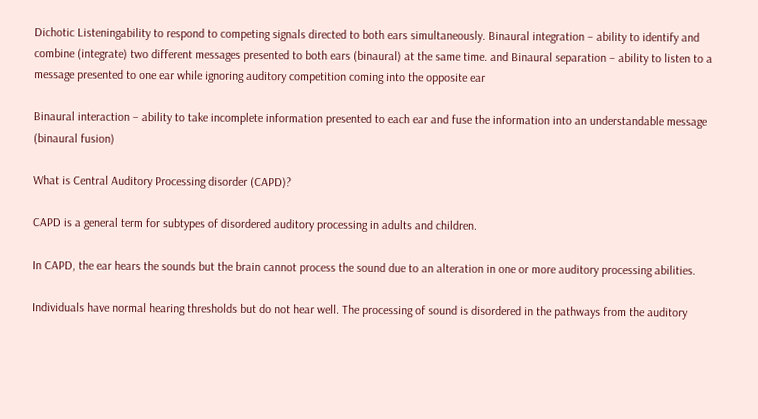Dichotic Listeningability to respond to competing signals directed to both ears simultaneously. Binaural integration – ability to identify and combine (integrate) two different messages presented to both ears (binaural) at the same time. and Binaural separation – ability to listen to a message presented to one ear while ignoring auditory competition coming into the opposite ear

Binaural interaction – ability to take incomplete information presented to each ear and fuse the information into an understandable message (binaural fusion)

What is Central Auditory Processing disorder (CAPD)?

CAPD is a general term for subtypes of disordered auditory processing in adults and children.

In CAPD, the ear hears the sounds but the brain cannot process the sound due to an alteration in one or more auditory processing abilities.

Individuals have normal hearing thresholds but do not hear well. The processing of sound is disordered in the pathways from the auditory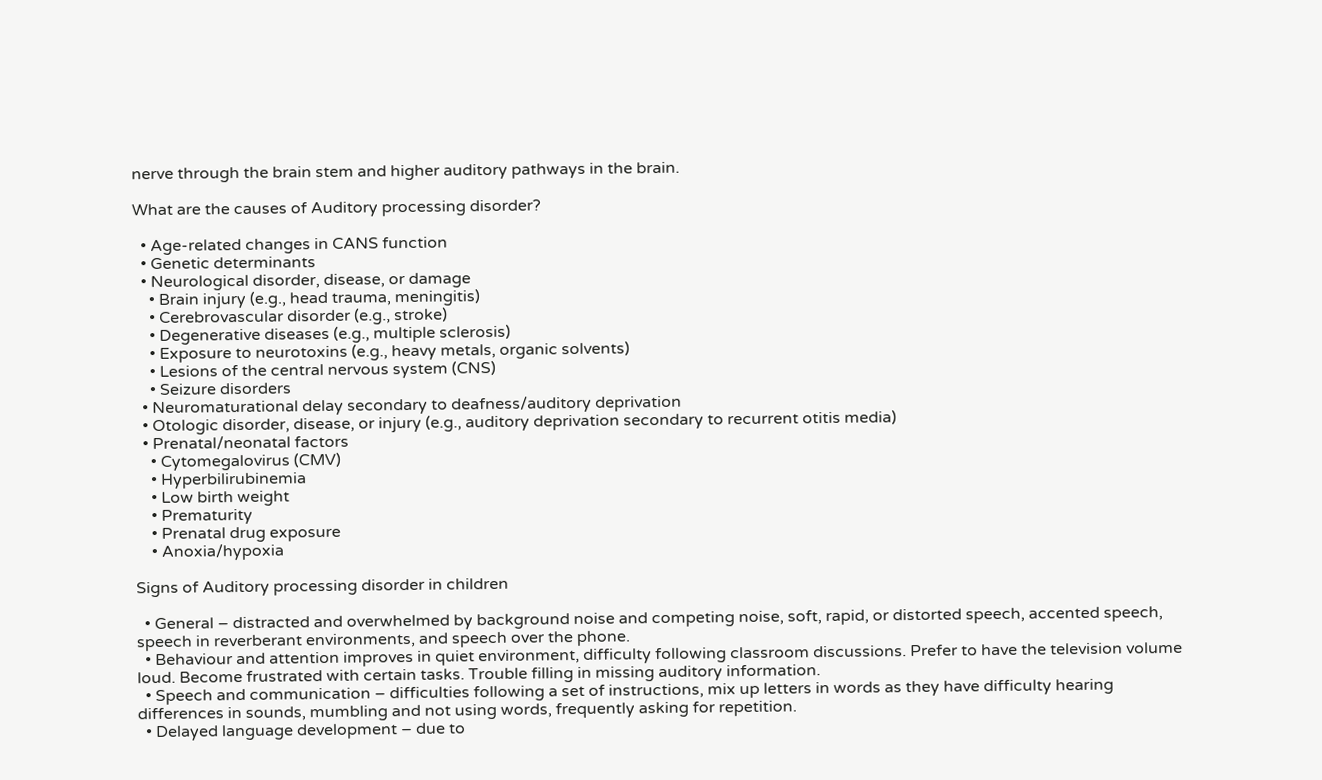nerve through the brain stem and higher auditory pathways in the brain.

What are the causes of Auditory processing disorder?

  • Age-related changes in CANS function
  • Genetic determinants
  • Neurological disorder, disease, or damage
    • Brain injury (e.g., head trauma, meningitis)
    • Cerebrovascular disorder (e.g., stroke)
    • Degenerative diseases (e.g., multiple sclerosis)
    • Exposure to neurotoxins (e.g., heavy metals, organic solvents)
    • Lesions of the central nervous system (CNS)
    • Seizure disorders
  • Neuromaturational delay secondary to deafness/auditory deprivation
  • Otologic disorder, disease, or injury (e.g., auditory deprivation secondary to recurrent otitis media)
  • Prenatal/neonatal factors
    • Cytomegalovirus (CMV)
    • Hyperbilirubinemia
    • Low birth weight
    • Prematurity
    • Prenatal drug exposure
    • Anoxia/hypoxia

Signs of Auditory processing disorder in children

  • General – distracted and overwhelmed by background noise and competing noise, soft, rapid, or distorted speech, accented speech, speech in reverberant environments, and speech over the phone.
  • Behaviour and attention improves in quiet environment, difficulty following classroom discussions. Prefer to have the television volume loud. Become frustrated with certain tasks. Trouble filling in missing auditory information.
  • Speech and communication – difficulties following a set of instructions, mix up letters in words as they have difficulty hearing differences in sounds, mumbling and not using words, frequently asking for repetition.
  • Delayed language development – due to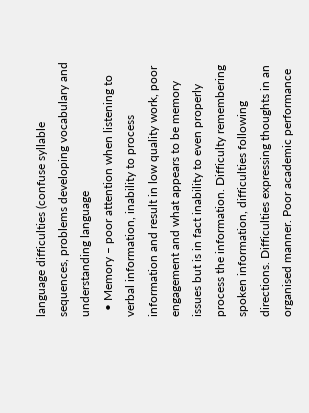language difficulties (confuse syllable sequences, problems developing vocabulary and understanding language
  • Memory – poor attention when listening to verbal information, inability to process information and result in low quality work, poor engagement and what appears to be memory issues but is in fact inability to even properly process the information. Difficulty remembering spoken information, difficulties following directions. Difficulties expressing thoughts in an organised manner. Poor academic performance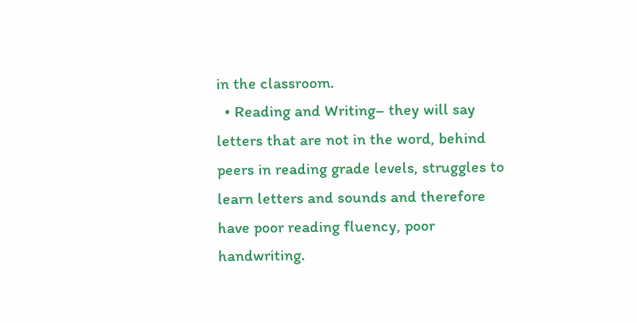in the classroom.
  • Reading and Writing– they will say letters that are not in the word, behind peers in reading grade levels, struggles to learn letters and sounds and therefore have poor reading fluency, poor handwriting.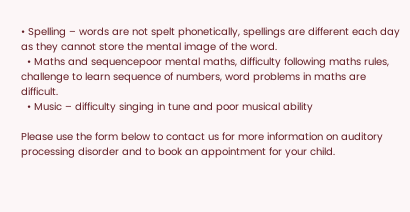• Spelling – words are not spelt phonetically, spellings are different each day as they cannot store the mental image of the word.
  • Maths and sequencepoor mental maths, difficulty following maths rules, challenge to learn sequence of numbers, word problems in maths are difficult.
  • Music – difficulty singing in tune and poor musical ability

Please use the form below to contact us for more information on auditory processing disorder and to book an appointment for your child.